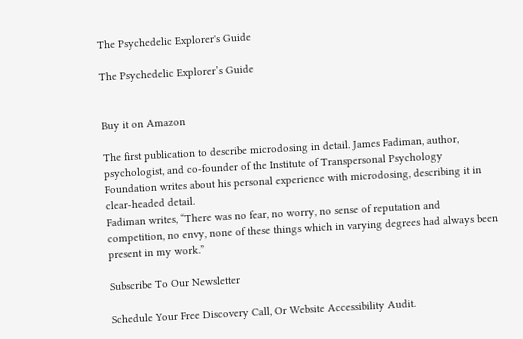The Psychedelic Explorer's Guide

The Psychedelic Explorer’s Guide


Buy it on Amazon

The first publication to describe microdosing in detail. James Fadiman, author, psychologist, and co-founder of the Institute of Transpersonal Psychology Foundation writes about his personal experience with microdosing, describing it in clear-headed detail.
Fadiman writes, “There was no fear, no worry, no sense of reputation and competition, no envy, none of these things which in varying degrees had always been present in my work.”

Subscribe To Our Newsletter

Schedule Your Free Discovery Call, Or Website Accessibility Audit.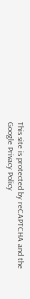This site is protected by reCAPTCHA and the Google Privacy Policy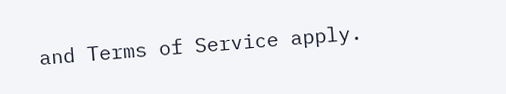and Terms of Service apply.